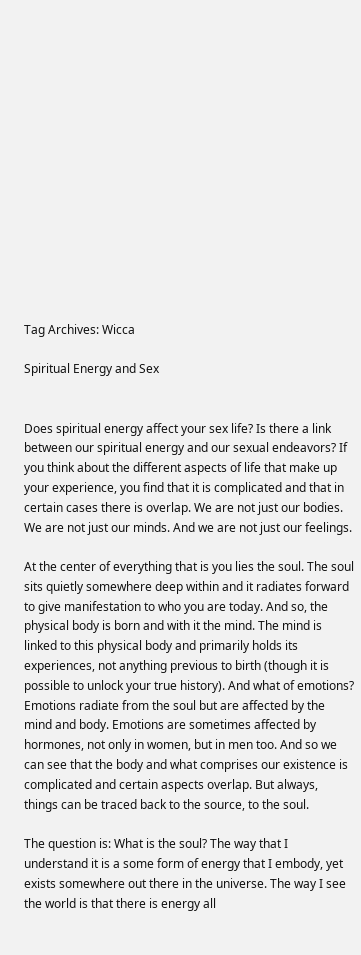Tag Archives: Wicca

Spiritual Energy and Sex


Does spiritual energy affect your sex life? Is there a link between our spiritual energy and our sexual endeavors? If you think about the different aspects of life that make up your experience, you find that it is complicated and that in certain cases there is overlap. We are not just our bodies. We are not just our minds. And we are not just our feelings.

At the center of everything that is you lies the soul. The soul sits quietly somewhere deep within and it radiates forward to give manifestation to who you are today. And so, the physical body is born and with it the mind. The mind is linked to this physical body and primarily holds its experiences, not anything previous to birth (though it is possible to unlock your true history). And what of emotions? Emotions radiate from the soul but are affected by the mind and body. Emotions are sometimes affected by hormones, not only in women, but in men too. And so we can see that the body and what comprises our existence is complicated and certain aspects overlap. But always, things can be traced back to the source, to the soul.

The question is: What is the soul? The way that I understand it is a some form of energy that I embody, yet  exists somewhere out there in the universe. The way I see the world is that there is energy all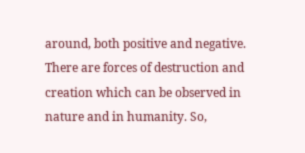around, both positive and negative. There are forces of destruction and creation which can be observed in nature and in humanity. So,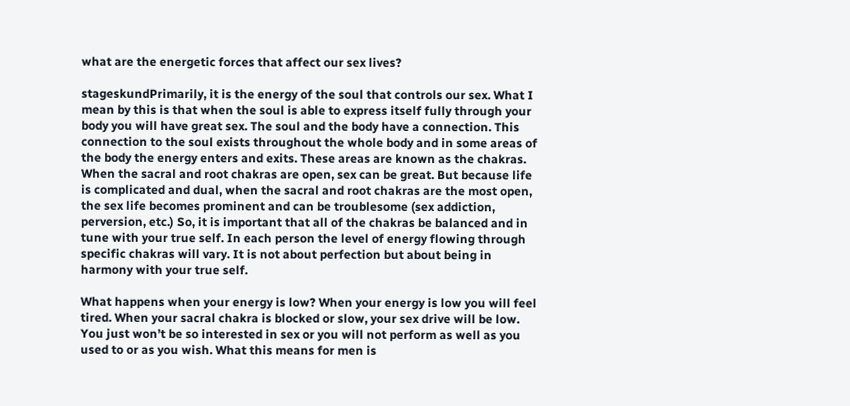what are the energetic forces that affect our sex lives?

stageskundPrimarily, it is the energy of the soul that controls our sex. What I mean by this is that when the soul is able to express itself fully through your body you will have great sex. The soul and the body have a connection. This connection to the soul exists throughout the whole body and in some areas of the body the energy enters and exits. These areas are known as the chakras. When the sacral and root chakras are open, sex can be great. But because life is complicated and dual, when the sacral and root chakras are the most open, the sex life becomes prominent and can be troublesome (sex addiction, perversion, etc.) So, it is important that all of the chakras be balanced and in tune with your true self. In each person the level of energy flowing through specific chakras will vary. It is not about perfection but about being in harmony with your true self.

What happens when your energy is low? When your energy is low you will feel tired. When your sacral chakra is blocked or slow, your sex drive will be low. You just won’t be so interested in sex or you will not perform as well as you used to or as you wish. What this means for men is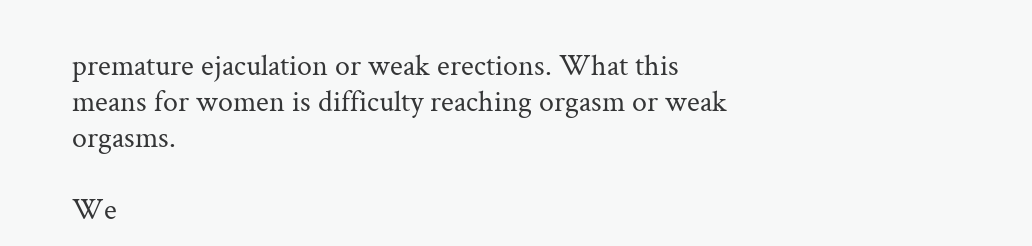premature ejaculation or weak erections. What this means for women is difficulty reaching orgasm or weak orgasms.

We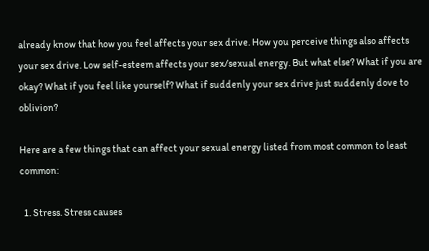already know that how you feel affects your sex drive. How you perceive things also affects your sex drive. Low self-esteem affects your sex/sexual energy. But what else? What if you are okay? What if you feel like yourself? What if suddenly your sex drive just suddenly dove to oblivion?

Here are a few things that can affect your sexual energy listed from most common to least common:

  1. Stress. Stress causes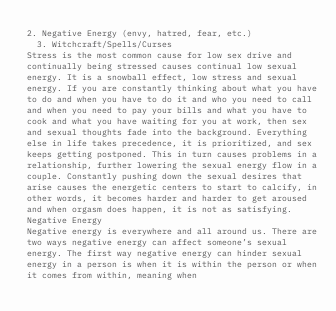2. Negative Energy (envy, hatred, fear, etc.)
  3. Witchcraft/Spells/Curses
Stress is the most common cause for low sex drive and continually being stressed causes continual low sexual energy. It is a snowball effect, low stress and sexual energy. If you are constantly thinking about what you have to do and when you have to do it and who you need to call and when you need to pay your bills and what you have to cook and what you have waiting for you at work, then sex and sexual thoughts fade into the background. Everything else in life takes precedence, it is prioritized, and sex keeps getting postponed. This in turn causes problems in a relationship, further lowering the sexual energy flow in a couple. Constantly pushing down the sexual desires that arise causes the energetic centers to start to calcify, in other words, it becomes harder and harder to get aroused and when orgasm does happen, it is not as satisfying.
Negative Energy
Negative energy is everywhere and all around us. There are two ways negative energy can affect someone’s sexual energy. The first way negative energy can hinder sexual energy in a person is when it is within the person or when it comes from within, meaning when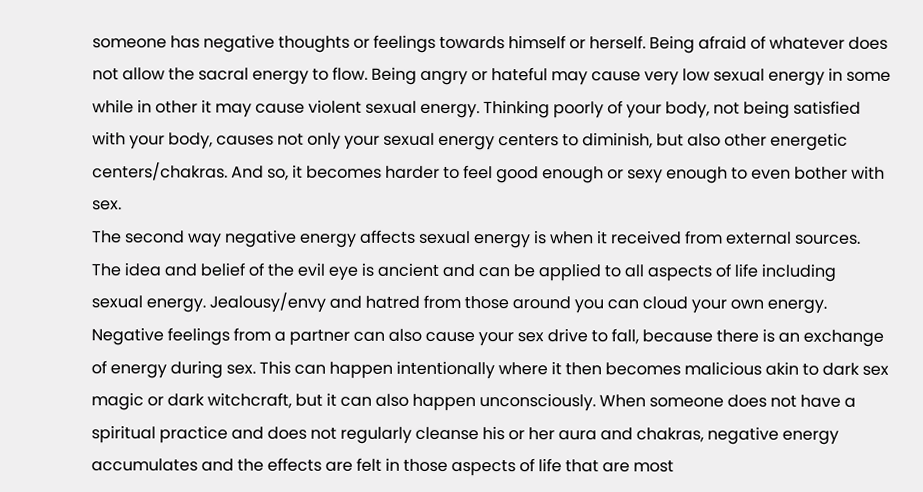someone has negative thoughts or feelings towards himself or herself. Being afraid of whatever does not allow the sacral energy to flow. Being angry or hateful may cause very low sexual energy in some while in other it may cause violent sexual energy. Thinking poorly of your body, not being satisfied with your body, causes not only your sexual energy centers to diminish, but also other energetic centers/chakras. And so, it becomes harder to feel good enough or sexy enough to even bother with sex.
The second way negative energy affects sexual energy is when it received from external sources. The idea and belief of the evil eye is ancient and can be applied to all aspects of life including sexual energy. Jealousy/envy and hatred from those around you can cloud your own energy. Negative feelings from a partner can also cause your sex drive to fall, because there is an exchange of energy during sex. This can happen intentionally where it then becomes malicious akin to dark sex magic or dark witchcraft, but it can also happen unconsciously. When someone does not have a spiritual practice and does not regularly cleanse his or her aura and chakras, negative energy accumulates and the effects are felt in those aspects of life that are most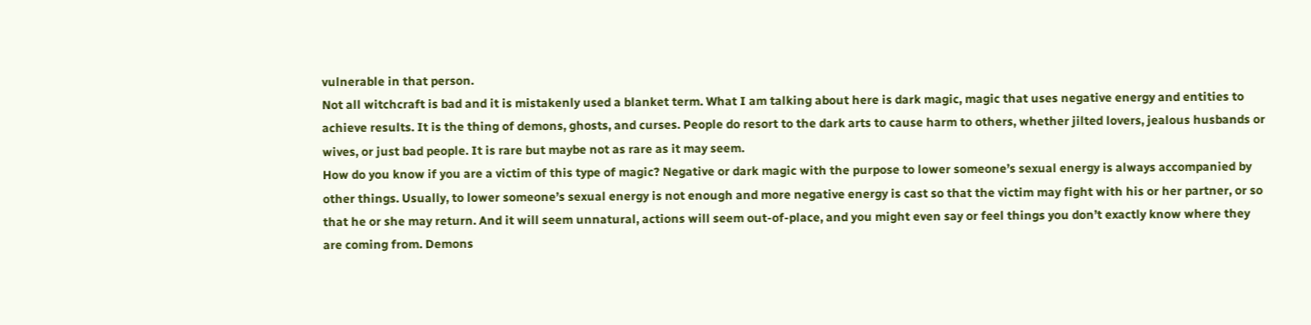vulnerable in that person.
Not all witchcraft is bad and it is mistakenly used a blanket term. What I am talking about here is dark magic, magic that uses negative energy and entities to achieve results. It is the thing of demons, ghosts, and curses. People do resort to the dark arts to cause harm to others, whether jilted lovers, jealous husbands or wives, or just bad people. It is rare but maybe not as rare as it may seem.
How do you know if you are a victim of this type of magic? Negative or dark magic with the purpose to lower someone’s sexual energy is always accompanied by other things. Usually, to lower someone’s sexual energy is not enough and more negative energy is cast so that the victim may fight with his or her partner, or so that he or she may return. And it will seem unnatural, actions will seem out-of-place, and you might even say or feel things you don’t exactly know where they are coming from. Demons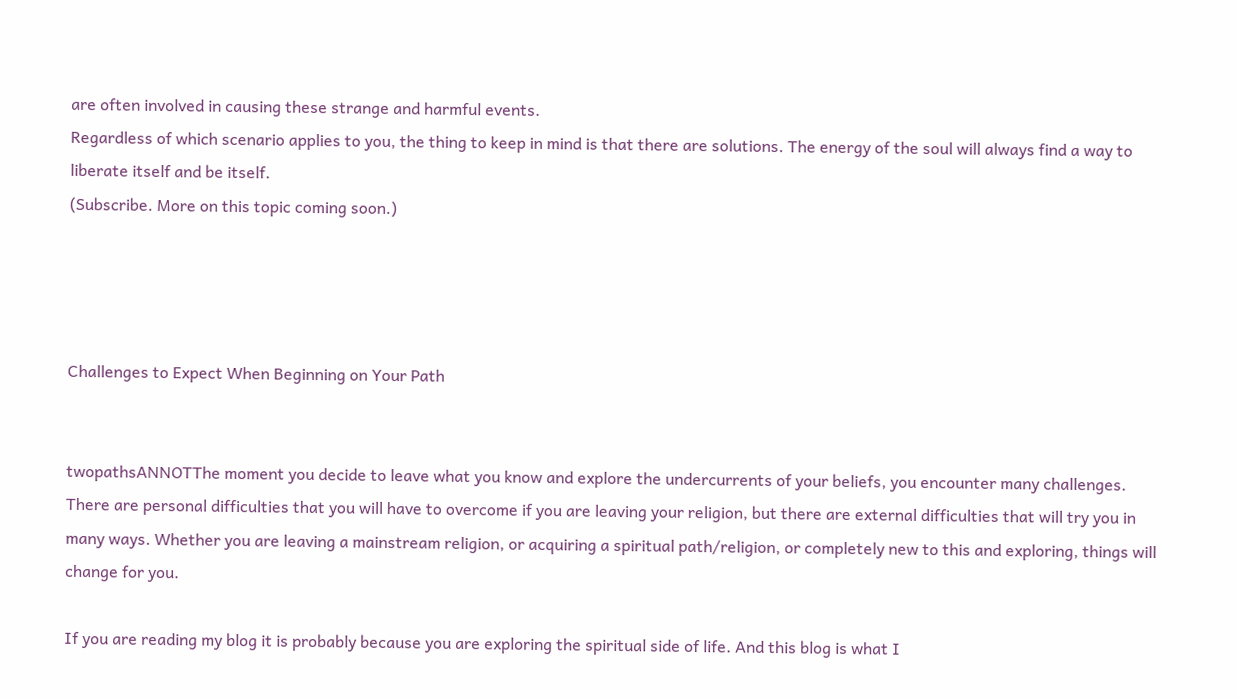are often involved in causing these strange and harmful events.
Regardless of which scenario applies to you, the thing to keep in mind is that there are solutions. The energy of the soul will always find a way to liberate itself and be itself.
(Subscribe. More on this topic coming soon.)




Challenges to Expect When Beginning on Your Path


twopathsANNOTThe moment you decide to leave what you know and explore the undercurrents of your beliefs, you encounter many challenges. There are personal difficulties that you will have to overcome if you are leaving your religion, but there are external difficulties that will try you in many ways. Whether you are leaving a mainstream religion, or acquiring a spiritual path/religion, or completely new to this and exploring, things will change for you.

If you are reading my blog it is probably because you are exploring the spiritual side of life. And this blog is what I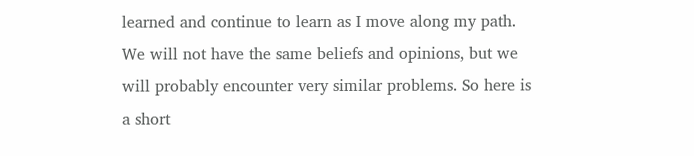learned and continue to learn as I move along my path. We will not have the same beliefs and opinions, but we will probably encounter very similar problems. So here is a short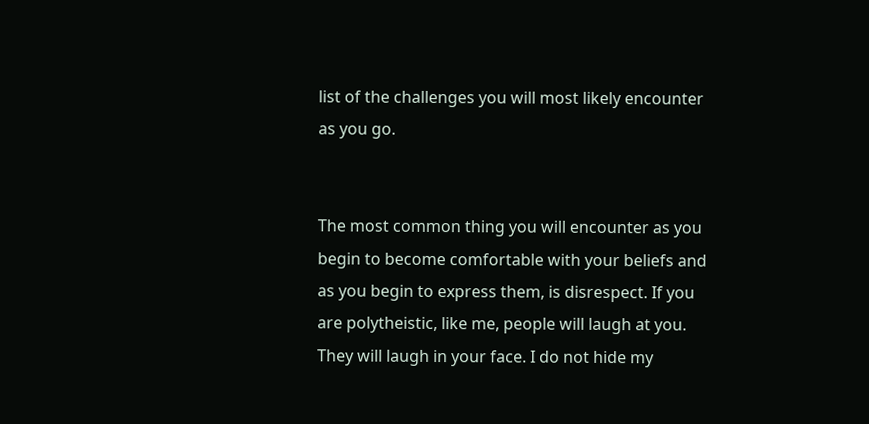list of the challenges you will most likely encounter as you go.


The most common thing you will encounter as you begin to become comfortable with your beliefs and as you begin to express them, is disrespect. If you are polytheistic, like me, people will laugh at you. They will laugh in your face. I do not hide my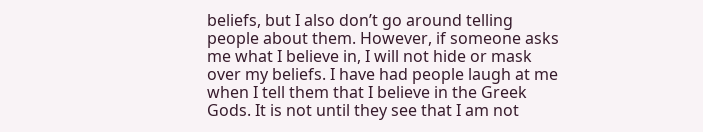beliefs, but I also don’t go around telling people about them. However, if someone asks me what I believe in, I will not hide or mask over my beliefs. I have had people laugh at me when I tell them that I believe in the Greek Gods. It is not until they see that I am not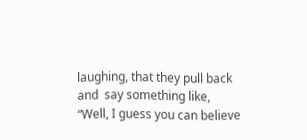laughing, that they pull back and  say something like, “Well, I guess you can believe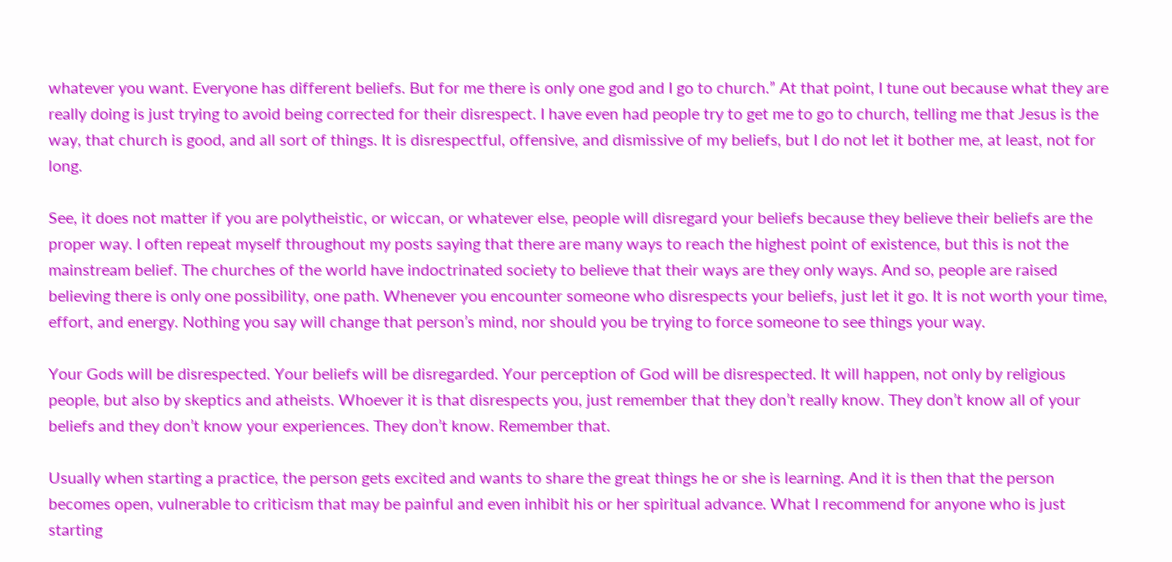whatever you want. Everyone has different beliefs. But for me there is only one god and I go to church.” At that point, I tune out because what they are really doing is just trying to avoid being corrected for their disrespect. I have even had people try to get me to go to church, telling me that Jesus is the way, that church is good, and all sort of things. It is disrespectful, offensive, and dismissive of my beliefs, but I do not let it bother me, at least, not for long.

See, it does not matter if you are polytheistic, or wiccan, or whatever else, people will disregard your beliefs because they believe their beliefs are the proper way. I often repeat myself throughout my posts saying that there are many ways to reach the highest point of existence, but this is not the mainstream belief. The churches of the world have indoctrinated society to believe that their ways are they only ways. And so, people are raised believing there is only one possibility, one path. Whenever you encounter someone who disrespects your beliefs, just let it go. It is not worth your time, effort, and energy. Nothing you say will change that person’s mind, nor should you be trying to force someone to see things your way.

Your Gods will be disrespected. Your beliefs will be disregarded. Your perception of God will be disrespected. It will happen, not only by religious people, but also by skeptics and atheists. Whoever it is that disrespects you, just remember that they don’t really know. They don’t know all of your beliefs and they don’t know your experiences. They don’t know. Remember that.

Usually when starting a practice, the person gets excited and wants to share the great things he or she is learning. And it is then that the person becomes open, vulnerable to criticism that may be painful and even inhibit his or her spiritual advance. What I recommend for anyone who is just starting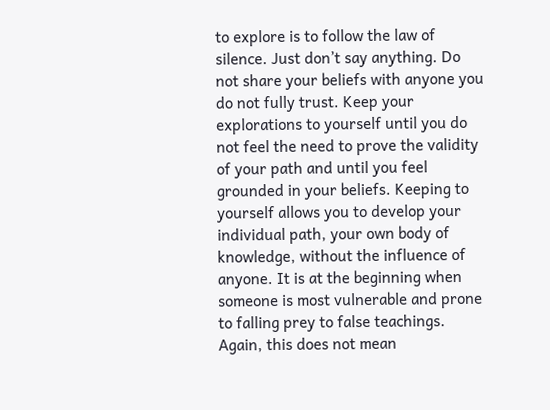to explore is to follow the law of silence. Just don’t say anything. Do not share your beliefs with anyone you do not fully trust. Keep your explorations to yourself until you do not feel the need to prove the validity of your path and until you feel grounded in your beliefs. Keeping to yourself allows you to develop your individual path, your own body of knowledge, without the influence of anyone. It is at the beginning when someone is most vulnerable and prone to falling prey to false teachings. Again, this does not mean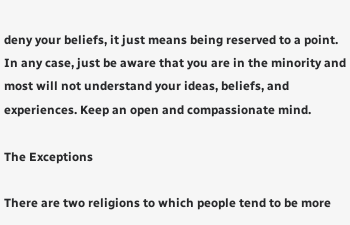deny your beliefs, it just means being reserved to a point. In any case, just be aware that you are in the minority and most will not understand your ideas, beliefs, and experiences. Keep an open and compassionate mind.

The Exceptions

There are two religions to which people tend to be more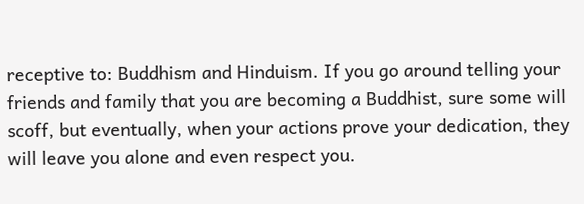receptive to: Buddhism and Hinduism. If you go around telling your friends and family that you are becoming a Buddhist, sure some will scoff, but eventually, when your actions prove your dedication, they will leave you alone and even respect you.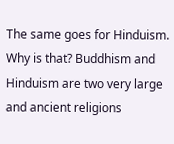The same goes for Hinduism. Why is that? Buddhism and Hinduism are two very large and ancient religions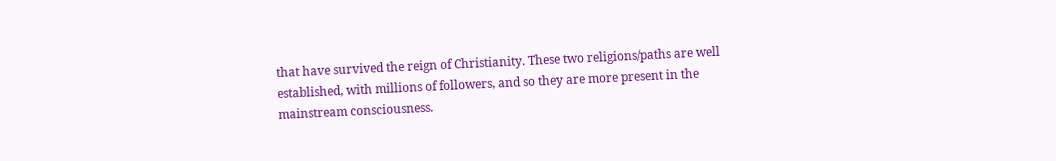that have survived the reign of Christianity. These two religions/paths are well established, with millions of followers, and so they are more present in the mainstream consciousness.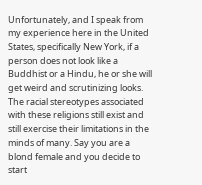Unfortunately, and I speak from my experience here in the United States, specifically New York, if a person does not look like a Buddhist or a Hindu, he or she will get weird and scrutinizing looks. The racial stereotypes associated with these religions still exist and still exercise their limitations in the minds of many. Say you are a blond female and you decide to start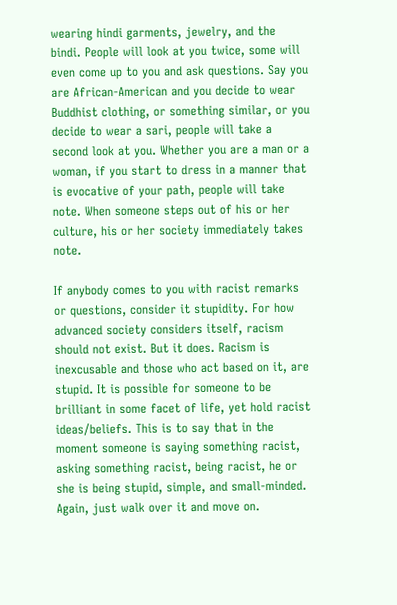wearing hindi garments, jewelry, and the bindi. People will look at you twice, some will even come up to you and ask questions. Say you are African-American and you decide to wear Buddhist clothing, or something similar, or you decide to wear a sari, people will take a second look at you. Whether you are a man or a woman, if you start to dress in a manner that is evocative of your path, people will take note. When someone steps out of his or her culture, his or her society immediately takes note.

If anybody comes to you with racist remarks or questions, consider it stupidity. For how advanced society considers itself, racism should not exist. But it does. Racism is inexcusable and those who act based on it, are stupid. It is possible for someone to be brilliant in some facet of life, yet hold racist ideas/beliefs. This is to say that in the moment someone is saying something racist, asking something racist, being racist, he or she is being stupid, simple, and small-minded. Again, just walk over it and move on.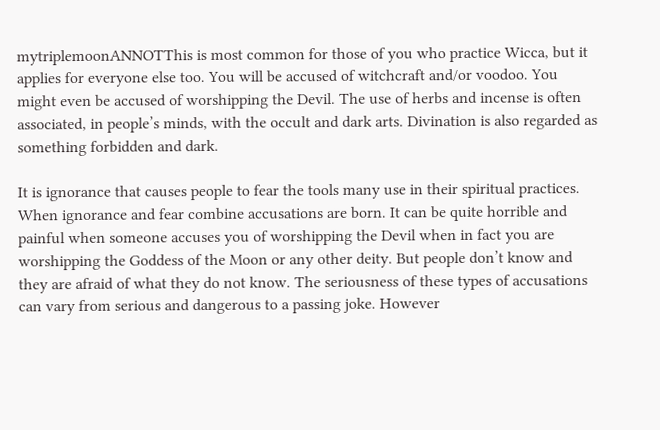mytriplemoonANNOTThis is most common for those of you who practice Wicca, but it applies for everyone else too. You will be accused of witchcraft and/or voodoo. You might even be accused of worshipping the Devil. The use of herbs and incense is often associated, in people’s minds, with the occult and dark arts. Divination is also regarded as something forbidden and dark.

It is ignorance that causes people to fear the tools many use in their spiritual practices. When ignorance and fear combine accusations are born. It can be quite horrible and painful when someone accuses you of worshipping the Devil when in fact you are worshipping the Goddess of the Moon or any other deity. But people don’t know and they are afraid of what they do not know. The seriousness of these types of accusations can vary from serious and dangerous to a passing joke. However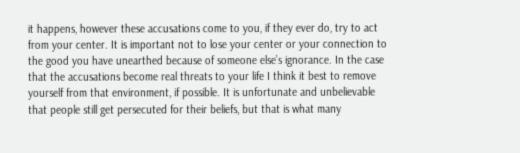it happens, however these accusations come to you, if they ever do, try to act from your center. It is important not to lose your center or your connection to the good you have unearthed because of someone else’s ignorance. In the case that the accusations become real threats to your life I think it best to remove yourself from that environment, if possible. It is unfortunate and unbelievable that people still get persecuted for their beliefs, but that is what many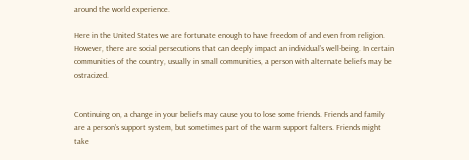around the world experience.

Here in the United States we are fortunate enough to have freedom of and even from religion. However, there are social persecutions that can deeply impact an individual’s well-being. In certain communities of the country, usually in small communities, a person with alternate beliefs may be ostracized.


Continuing on, a change in your beliefs may cause you to lose some friends. Friends and family are a person’s support system, but sometimes part of the warm support falters. Friends might take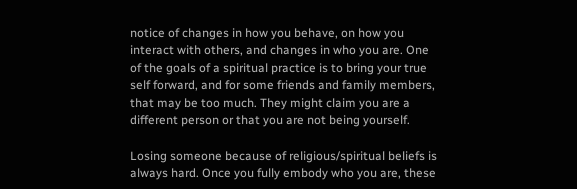notice of changes in how you behave, on how you interact with others, and changes in who you are. One of the goals of a spiritual practice is to bring your true self forward, and for some friends and family members, that may be too much. They might claim you are a different person or that you are not being yourself.

Losing someone because of religious/spiritual beliefs is always hard. Once you fully embody who you are, these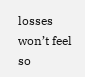losses won’t feel so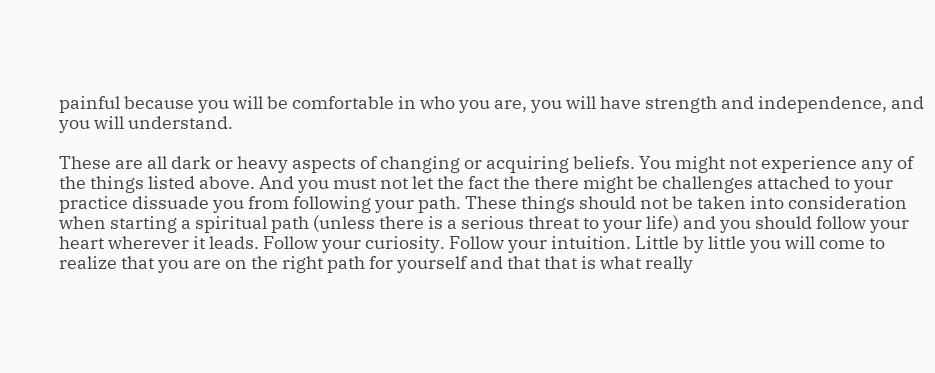painful because you will be comfortable in who you are, you will have strength and independence, and you will understand.

These are all dark or heavy aspects of changing or acquiring beliefs. You might not experience any of the things listed above. And you must not let the fact the there might be challenges attached to your practice dissuade you from following your path. These things should not be taken into consideration when starting a spiritual path (unless there is a serious threat to your life) and you should follow your heart wherever it leads. Follow your curiosity. Follow your intuition. Little by little you will come to realize that you are on the right path for yourself and that that is what really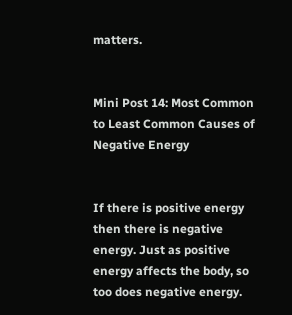matters.


Mini Post 14: Most Common to Least Common Causes of Negative Energy


If there is positive energy then there is negative energy. Just as positive energy affects the body, so too does negative energy.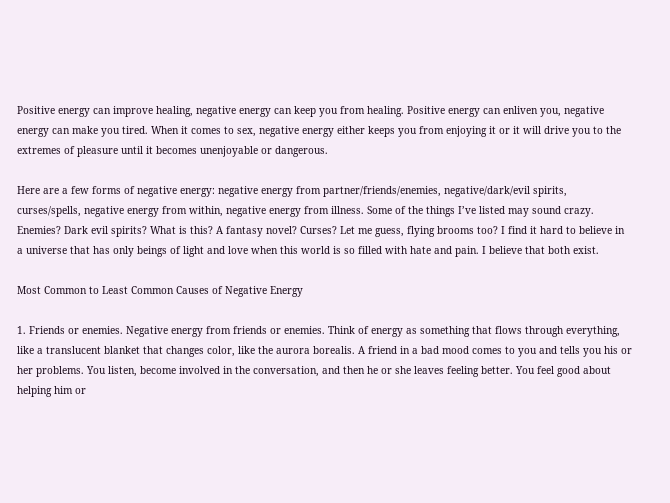Positive energy can improve healing, negative energy can keep you from healing. Positive energy can enliven you, negative energy can make you tired. When it comes to sex, negative energy either keeps you from enjoying it or it will drive you to the extremes of pleasure until it becomes unenjoyable or dangerous.

Here are a few forms of negative energy: negative energy from partner/friends/enemies, negative/dark/evil spirits, curses/spells, negative energy from within, negative energy from illness. Some of the things I’ve listed may sound crazy. Enemies? Dark evil spirits? What is this? A fantasy novel? Curses? Let me guess, flying brooms too? I find it hard to believe in a universe that has only beings of light and love when this world is so filled with hate and pain. I believe that both exist.

Most Common to Least Common Causes of Negative Energy

1. Friends or enemies. Negative energy from friends or enemies. Think of energy as something that flows through everything, like a translucent blanket that changes color, like the aurora borealis. A friend in a bad mood comes to you and tells you his or her problems. You listen, become involved in the conversation, and then he or she leaves feeling better. You feel good about helping him or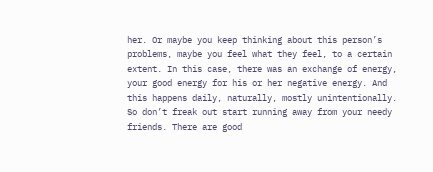her. Or maybe you keep thinking about this person’s problems, maybe you feel what they feel, to a certain extent. In this case, there was an exchange of energy, your good energy for his or her negative energy. And this happens daily, naturally, mostly unintentionally. So don’t freak out start running away from your needy friends. There are good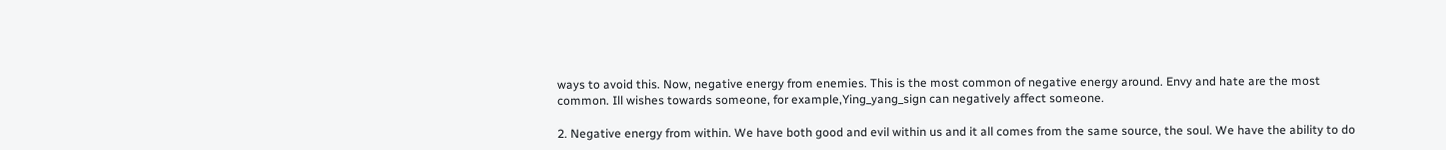ways to avoid this. Now, negative energy from enemies. This is the most common of negative energy around. Envy and hate are the most common. Ill wishes towards someone, for example,Ying_yang_sign can negatively affect someone.

2. Negative energy from within. We have both good and evil within us and it all comes from the same source, the soul. We have the ability to do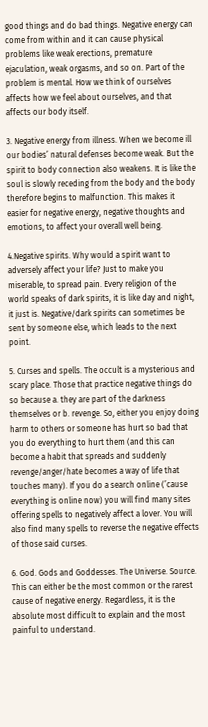good things and do bad things. Negative energy can come from within and it can cause physical problems like weak erections, premature ejaculation, weak orgasms, and so on. Part of the problem is mental. How we think of ourselves affects how we feel about ourselves, and that affects our body itself.

3. Negative energy from illness. When we become ill our bodies’ natural defenses become weak. But the spirit to body connection also weakens. It is like the soul is slowly receding from the body and the body therefore begins to malfunction. This makes it easier for negative energy, negative thoughts and emotions, to affect your overall well being.

4.Negative spirits. Why would a spirit want to adversely affect your life? Just to make you miserable, to spread pain. Every religion of the world speaks of dark spirits, it is like day and night, it just is. Negative/dark spirits can sometimes be sent by someone else, which leads to the next point.

5. Curses and spells. The occult is a mysterious and scary place. Those that practice negative things do so because a. they are part of the darkness themselves or b. revenge. So, either you enjoy doing harm to others or someone has hurt so bad that you do everything to hurt them (and this can become a habit that spreads and suddenly revenge/anger/hate becomes a way of life that touches many). If you do a search online (’cause everything is online now) you will find many sites offering spells to negatively affect a lover. You will also find many spells to reverse the negative effects of those said curses.

6. God. Gods and Goddesses. The Universe. Source. This can either be the most common or the rarest cause of negative energy. Regardless, it is the absolute most difficult to explain and the most painful to understand.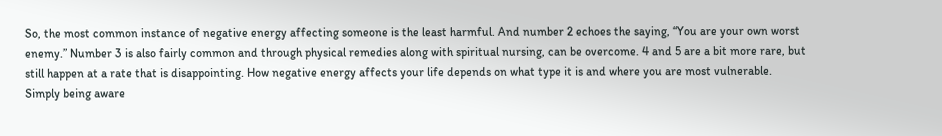So, the most common instance of negative energy affecting someone is the least harmful. And number 2 echoes the saying, “You are your own worst enemy.” Number 3 is also fairly common and through physical remedies along with spiritual nursing, can be overcome. 4 and 5 are a bit more rare, but still happen at a rate that is disappointing. How negative energy affects your life depends on what type it is and where you are most vulnerable. Simply being aware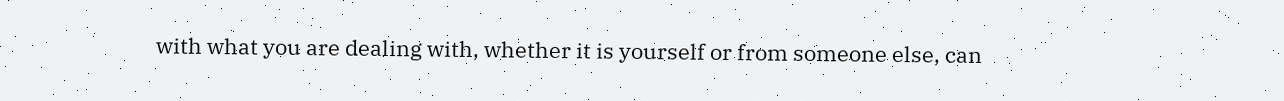with what you are dealing with, whether it is yourself or from someone else, can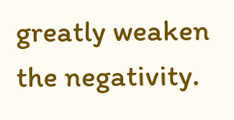greatly weaken the negativity.